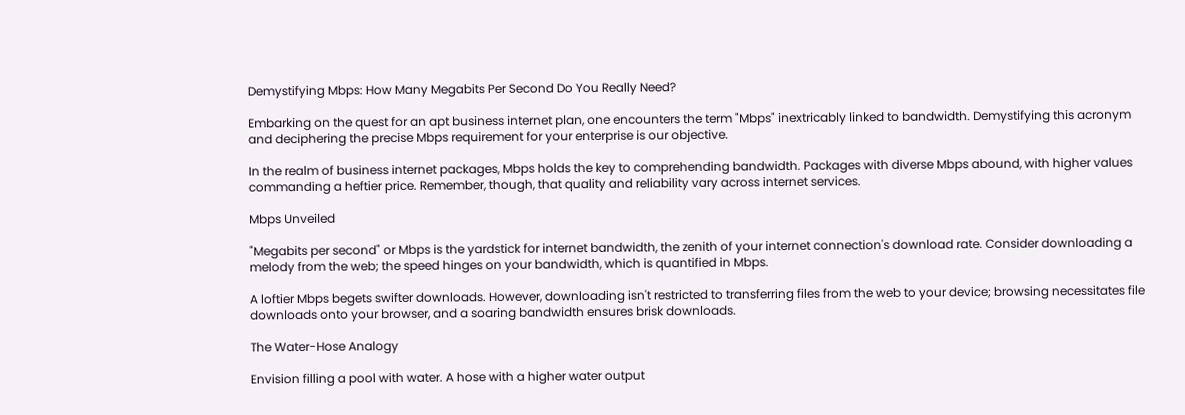Demystifying Mbps: How Many Megabits Per Second Do You Really Need?

Embarking on the quest for an apt business internet plan, one encounters the term "Mbps" inextricably linked to bandwidth. Demystifying this acronym and deciphering the precise Mbps requirement for your enterprise is our objective.

In the realm of business internet packages, Mbps holds the key to comprehending bandwidth. Packages with diverse Mbps abound, with higher values commanding a heftier price. Remember, though, that quality and reliability vary across internet services.

Mbps Unveiled

"Megabits per second" or Mbps is the yardstick for internet bandwidth, the zenith of your internet connection's download rate. Consider downloading a melody from the web; the speed hinges on your bandwidth, which is quantified in Mbps.

A loftier Mbps begets swifter downloads. However, downloading isn't restricted to transferring files from the web to your device; browsing necessitates file downloads onto your browser, and a soaring bandwidth ensures brisk downloads.

The Water-Hose Analogy

Envision filling a pool with water. A hose with a higher water output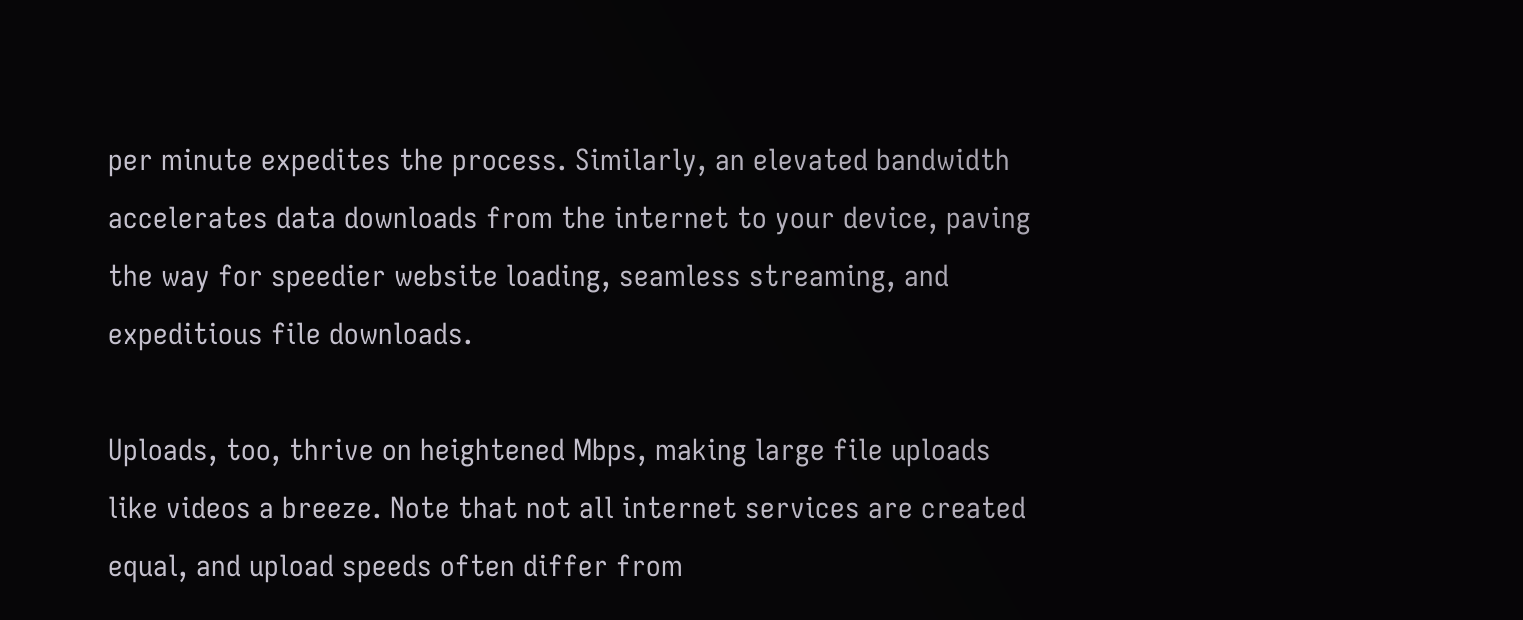per minute expedites the process. Similarly, an elevated bandwidth accelerates data downloads from the internet to your device, paving the way for speedier website loading, seamless streaming, and expeditious file downloads.

Uploads, too, thrive on heightened Mbps, making large file uploads like videos a breeze. Note that not all internet services are created equal, and upload speeds often differ from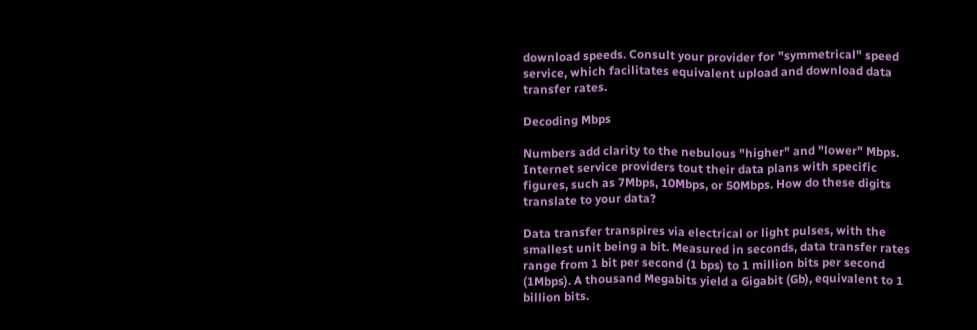download speeds. Consult your provider for "symmetrical" speed service, which facilitates equivalent upload and download data transfer rates.

Decoding Mbps

Numbers add clarity to the nebulous "higher" and "lower" Mbps. Internet service providers tout their data plans with specific figures, such as 7Mbps, 10Mbps, or 50Mbps. How do these digits translate to your data?

Data transfer transpires via electrical or light pulses, with the smallest unit being a bit. Measured in seconds, data transfer rates range from 1 bit per second (1 bps) to 1 million bits per second (1Mbps). A thousand Megabits yield a Gigabit (Gb), equivalent to 1 billion bits.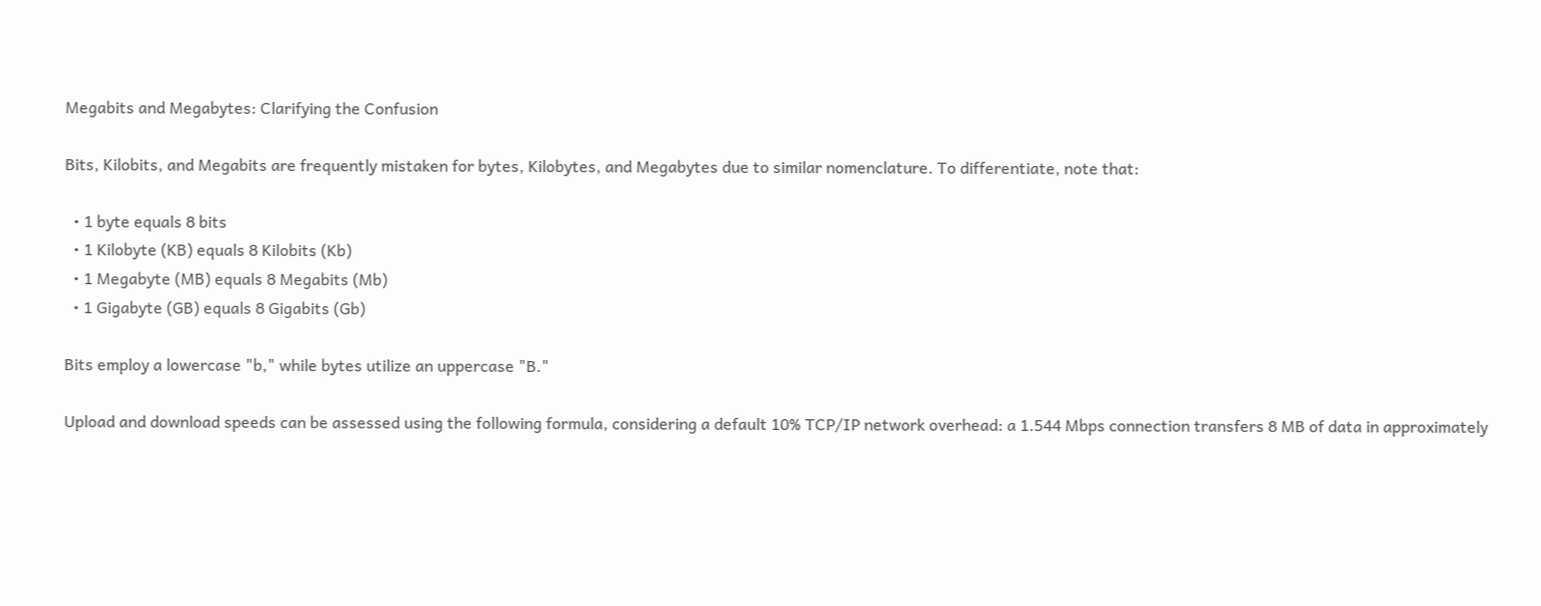Megabits and Megabytes: Clarifying the Confusion

Bits, Kilobits, and Megabits are frequently mistaken for bytes, Kilobytes, and Megabytes due to similar nomenclature. To differentiate, note that:

  • 1 byte equals 8 bits
  • 1 Kilobyte (KB) equals 8 Kilobits (Kb)
  • 1 Megabyte (MB) equals 8 Megabits (Mb)
  • 1 Gigabyte (GB) equals 8 Gigabits (Gb)

Bits employ a lowercase "b," while bytes utilize an uppercase "B."

Upload and download speeds can be assessed using the following formula, considering a default 10% TCP/IP network overhead: a 1.544 Mbps connection transfers 8 MB of data in approximately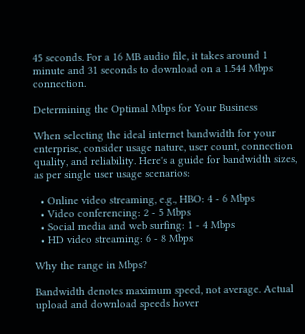45 seconds. For a 16 MB audio file, it takes around 1 minute and 31 seconds to download on a 1.544 Mbps connection.

Determining the Optimal Mbps for Your Business

When selecting the ideal internet bandwidth for your enterprise, consider usage nature, user count, connection quality, and reliability. Here's a guide for bandwidth sizes, as per single user usage scenarios:

  • Online video streaming, e.g., HBO: 4 - 6 Mbps
  • Video conferencing: 2 - 5 Mbps
  • Social media and web surfing: 1 - 4 Mbps
  • HD video streaming: 6 - 8 Mbps

Why the range in Mbps?

Bandwidth denotes maximum speed, not average. Actual upload and download speeds hover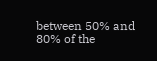between 50% and 80% of the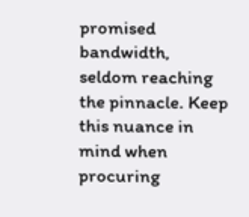promised bandwidth, seldom reaching the pinnacle. Keep this nuance in mind when procuring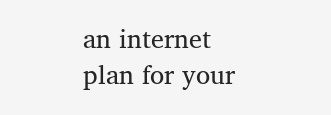an internet plan for your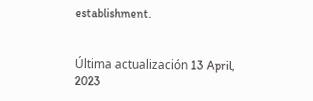establishment.


Última actualización 13 April, 2023